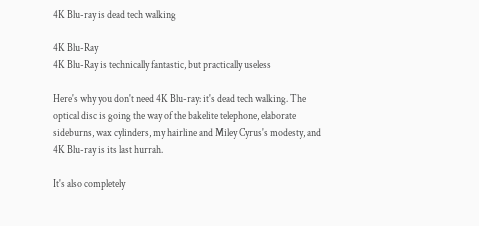4K Blu-ray is dead tech walking

4K Blu-Ray
4K Blu-Ray is technically fantastic, but practically useless

Here's why you don't need 4K Blu-ray: it's dead tech walking. The optical disc is going the way of the bakelite telephone, elaborate sideburns, wax cylinders, my hairline and Miley Cyrus's modesty, and 4K Blu-ray is its last hurrah.

It's also completely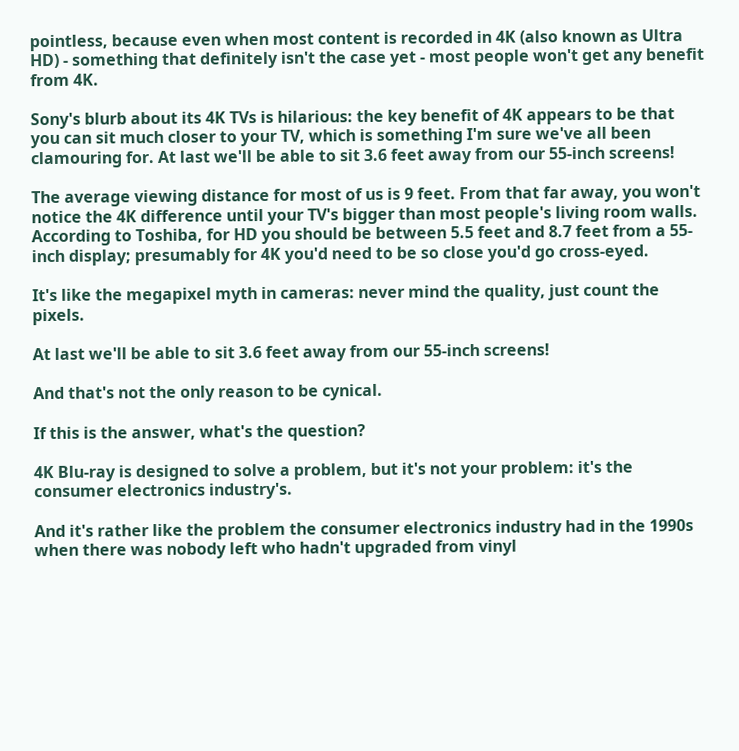pointless, because even when most content is recorded in 4K (also known as Ultra HD) - something that definitely isn't the case yet - most people won't get any benefit from 4K.

Sony's blurb about its 4K TVs is hilarious: the key benefit of 4K appears to be that you can sit much closer to your TV, which is something I'm sure we've all been clamouring for. At last we'll be able to sit 3.6 feet away from our 55-inch screens!

The average viewing distance for most of us is 9 feet. From that far away, you won't notice the 4K difference until your TV's bigger than most people's living room walls. According to Toshiba, for HD you should be between 5.5 feet and 8.7 feet from a 55-inch display; presumably for 4K you'd need to be so close you'd go cross-eyed.

It's like the megapixel myth in cameras: never mind the quality, just count the pixels.

At last we'll be able to sit 3.6 feet away from our 55-inch screens!

And that's not the only reason to be cynical.

If this is the answer, what's the question?

4K Blu-ray is designed to solve a problem, but it's not your problem: it's the consumer electronics industry's.

And it's rather like the problem the consumer electronics industry had in the 1990s when there was nobody left who hadn't upgraded from vinyl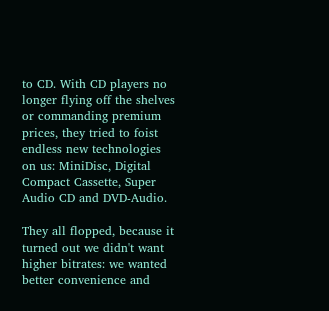to CD. With CD players no longer flying off the shelves or commanding premium prices, they tried to foist endless new technologies on us: MiniDisc, Digital Compact Cassette, Super Audio CD and DVD-Audio.

They all flopped, because it turned out we didn't want higher bitrates: we wanted better convenience and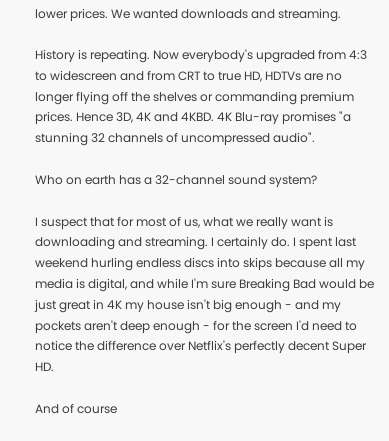lower prices. We wanted downloads and streaming.

History is repeating. Now everybody's upgraded from 4:3 to widescreen and from CRT to true HD, HDTVs are no longer flying off the shelves or commanding premium prices. Hence 3D, 4K and 4KBD. 4K Blu-ray promises "a stunning 32 channels of uncompressed audio".

Who on earth has a 32-channel sound system?

I suspect that for most of us, what we really want is downloading and streaming. I certainly do. I spent last weekend hurling endless discs into skips because all my media is digital, and while I'm sure Breaking Bad would be just great in 4K my house isn't big enough - and my pockets aren't deep enough - for the screen I'd need to notice the difference over Netflix's perfectly decent Super HD.

And of course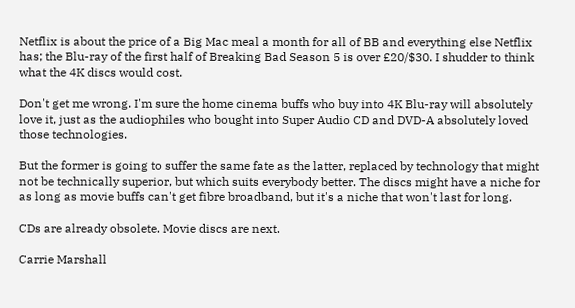Netflix is about the price of a Big Mac meal a month for all of BB and everything else Netflix has; the Blu-ray of the first half of Breaking Bad Season 5 is over £20/$30. I shudder to think what the 4K discs would cost.

Don't get me wrong. I'm sure the home cinema buffs who buy into 4K Blu-ray will absolutely love it, just as the audiophiles who bought into Super Audio CD and DVD-A absolutely loved those technologies.

But the former is going to suffer the same fate as the latter, replaced by technology that might not be technically superior, but which suits everybody better. The discs might have a niche for as long as movie buffs can't get fibre broadband, but it's a niche that won't last for long.

CDs are already obsolete. Movie discs are next.

Carrie Marshall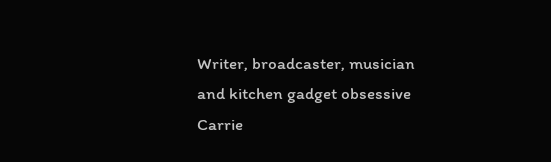Writer, broadcaster, musician and kitchen gadget obsessive Carrie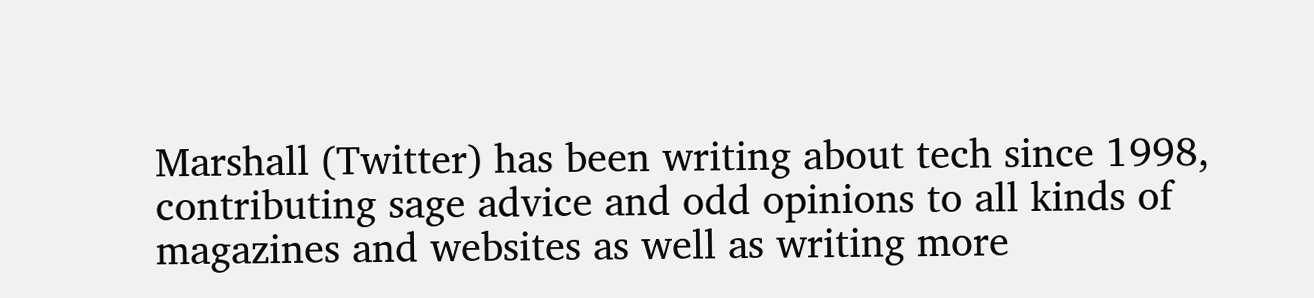Marshall (Twitter) has been writing about tech since 1998, contributing sage advice and odd opinions to all kinds of magazines and websites as well as writing more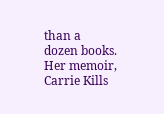than a dozen books. Her memoir, Carrie Kills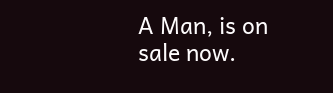A Man, is on sale now.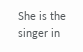She is the singer in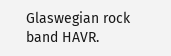Glaswegian rock band HAVR.